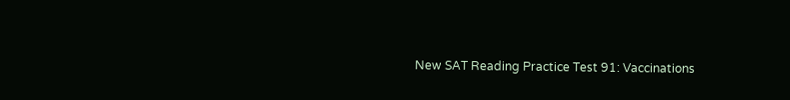New SAT Reading Practice Test 91: Vaccinations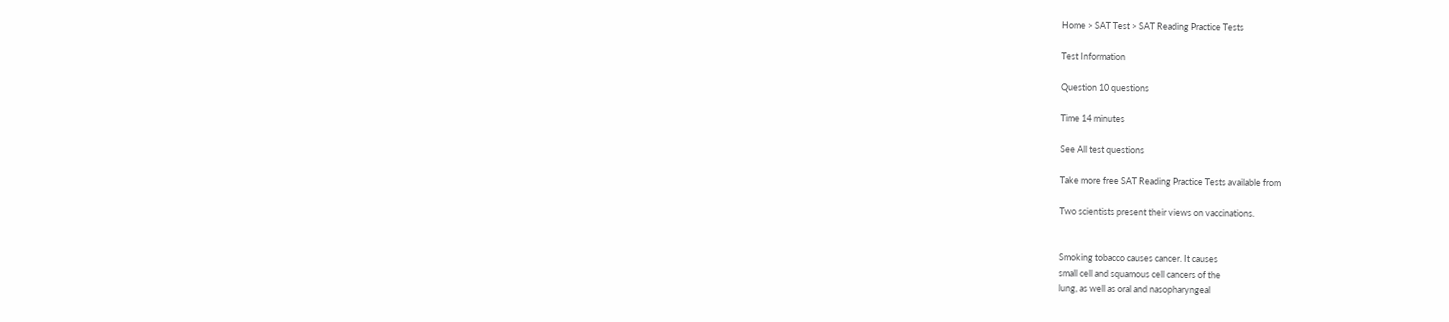Home > SAT Test > SAT Reading Practice Tests

Test Information

Question 10 questions

Time 14 minutes

See All test questions

Take more free SAT Reading Practice Tests available from

Two scientists present their views on vaccinations.


Smoking tobacco causes cancer. It causes
small cell and squamous cell cancers of the
lung, as well as oral and nasopharyngeal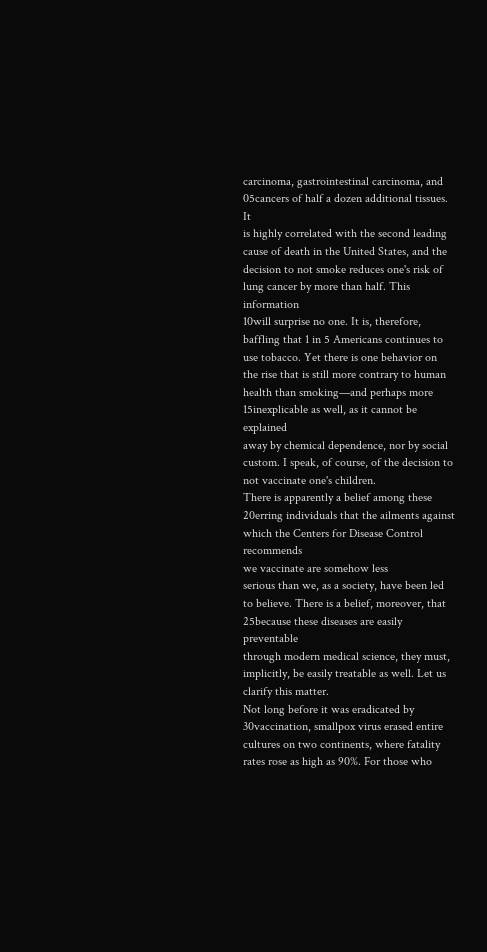carcinoma, gastrointestinal carcinoma, and
05cancers of half a dozen additional tissues. It
is highly correlated with the second leading
cause of death in the United States, and the
decision to not smoke reduces one's risk of
lung cancer by more than half. This information
10will surprise no one. It is, therefore,
baffling that 1 in 5 Americans continues to
use tobacco. Yet there is one behavior on
the rise that is still more contrary to human
health than smoking—and perhaps more
15inexplicable as well, as it cannot be explained
away by chemical dependence, nor by social
custom. I speak, of course, of the decision to
not vaccinate one's children.
There is apparently a belief among these
20erring individuals that the ailments against
which the Centers for Disease Control recommends
we vaccinate are somehow less
serious than we, as a society, have been led
to believe. There is a belief, moreover, that
25because these diseases are easily preventable
through modern medical science, they must,
implicitly, be easily treatable as well. Let us
clarify this matter.
Not long before it was eradicated by
30vaccination, smallpox virus erased entire
cultures on two continents, where fatality
rates rose as high as 90%. For those who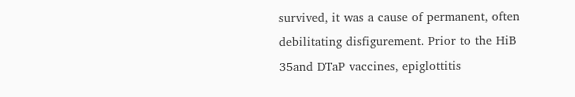survived, it was a cause of permanent, often
debilitating disfigurement. Prior to the HiB
35and DTaP vaccines, epiglottitis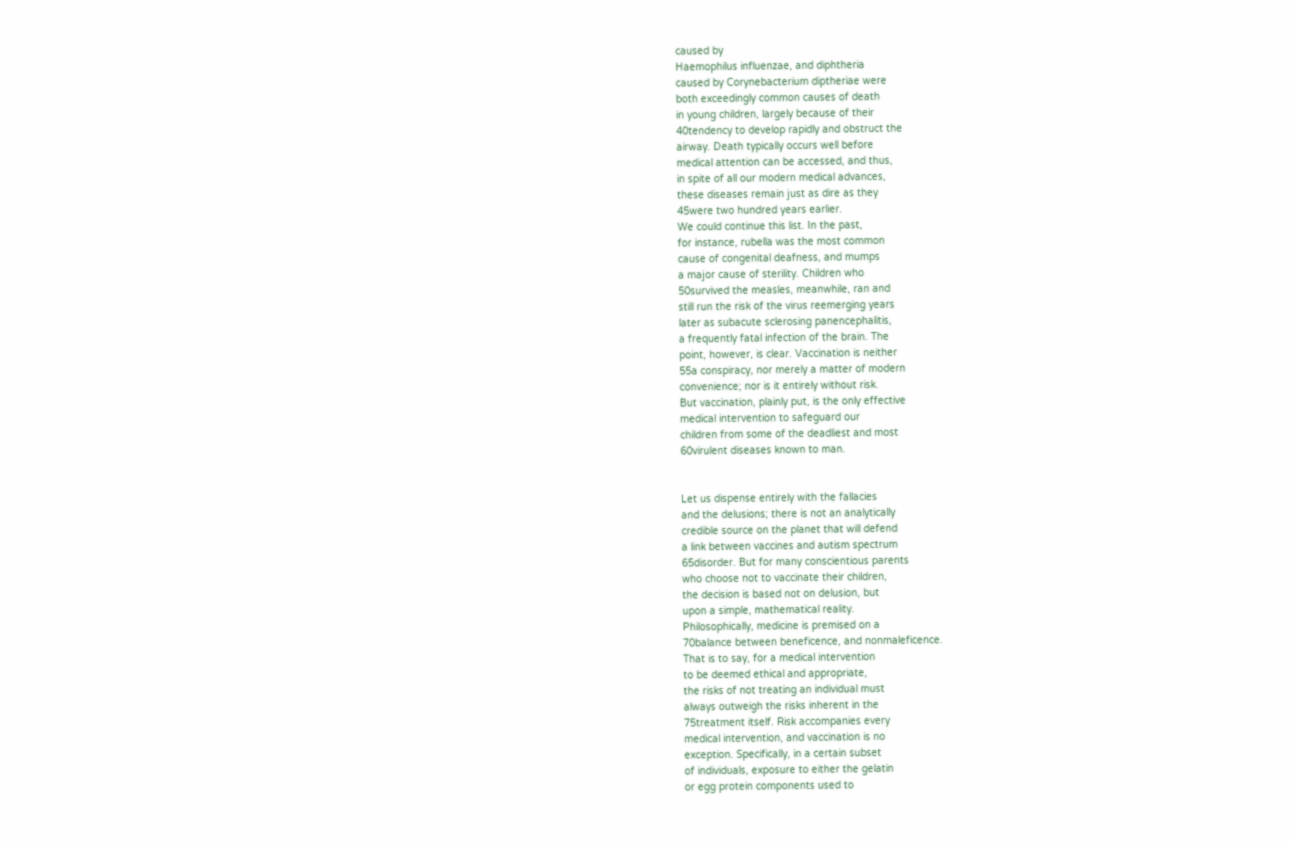caused by
Haemophilus influenzae, and diphtheria
caused by Corynebacterium diptheriae were
both exceedingly common causes of death
in young children, largely because of their
40tendency to develop rapidly and obstruct the
airway. Death typically occurs well before
medical attention can be accessed, and thus,
in spite of all our modern medical advances,
these diseases remain just as dire as they
45were two hundred years earlier.
We could continue this list. In the past,
for instance, rubella was the most common
cause of congenital deafness, and mumps
a major cause of sterility. Children who
50survived the measles, meanwhile, ran and
still run the risk of the virus reemerging years
later as subacute sclerosing panencephalitis,
a frequently fatal infection of the brain. The
point, however, is clear. Vaccination is neither
55a conspiracy, nor merely a matter of modern
convenience; nor is it entirely without risk.
But vaccination, plainly put, is the only effective
medical intervention to safeguard our
children from some of the deadliest and most
60virulent diseases known to man.


Let us dispense entirely with the fallacies
and the delusions; there is not an analytically
credible source on the planet that will defend
a link between vaccines and autism spectrum
65disorder. But for many conscientious parents
who choose not to vaccinate their children,
the decision is based not on delusion, but
upon a simple, mathematical reality.
Philosophically, medicine is premised on a
70balance between beneficence, and nonmaleficence.
That is to say, for a medical intervention
to be deemed ethical and appropriate,
the risks of not treating an individual must
always outweigh the risks inherent in the
75treatment itself. Risk accompanies every
medical intervention, and vaccination is no
exception. Specifically, in a certain subset
of individuals, exposure to either the gelatin
or egg protein components used to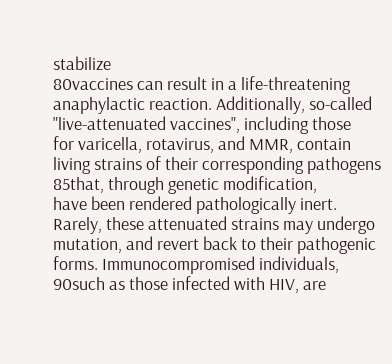stabilize
80vaccines can result in a life-threatening
anaphylactic reaction. Additionally, so-called
"live-attenuated vaccines", including those
for varicella, rotavirus, and MMR, contain
living strains of their corresponding pathogens
85that, through genetic modification,
have been rendered pathologically inert.
Rarely, these attenuated strains may undergo
mutation, and revert back to their pathogenic
forms. Immunocompromised individuals,
90such as those infected with HIV, are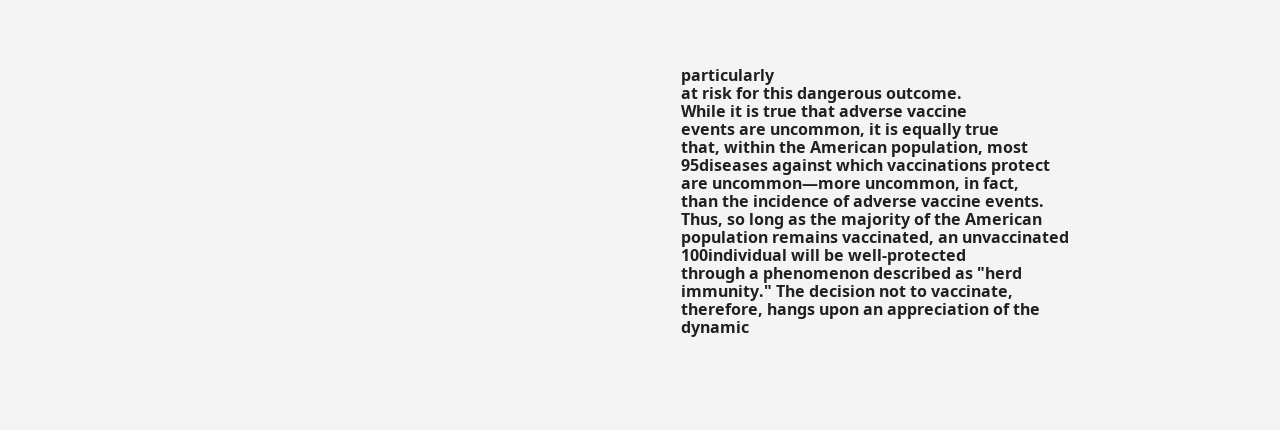particularly
at risk for this dangerous outcome.
While it is true that adverse vaccine
events are uncommon, it is equally true
that, within the American population, most
95diseases against which vaccinations protect
are uncommon—more uncommon, in fact,
than the incidence of adverse vaccine events.
Thus, so long as the majority of the American
population remains vaccinated, an unvaccinated
100individual will be well-protected
through a phenomenon described as "herd
immunity." The decision not to vaccinate,
therefore, hangs upon an appreciation of the
dynamic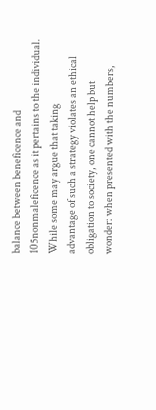balance between beneficence and
105nonmaleficence as it pertains to the individual.
While some may argue that taking
advantage of such a strategy violates an ethical
obligation to society, one cannot help but
wonder: when presented with the numbers,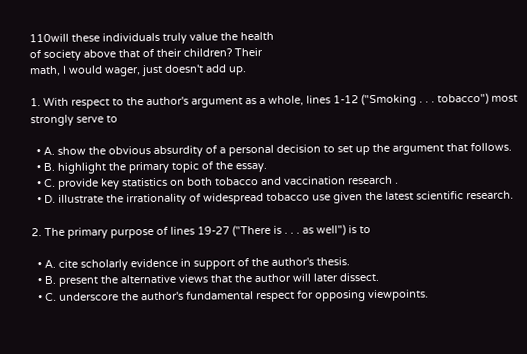110will these individuals truly value the health
of society above that of their children? Their
math, I would wager, just doesn't add up.

1. With respect to the author's argument as a whole, lines 1-12 ("Smoking . . . tobacco") most strongly serve to

  • A. show the obvious absurdity of a personal decision to set up the argument that follows.
  • B. highlight the primary topic of the essay.
  • C. provide key statistics on both tobacco and vaccination research .
  • D. illustrate the irrationality of widespread tobacco use given the latest scientific research.

2. The primary purpose of lines 19-27 ("There is . . . as well") is to

  • A. cite scholarly evidence in support of the author's thesis.
  • B. present the alternative views that the author will later dissect.
  • C. underscore the author's fundamental respect for opposing viewpoints.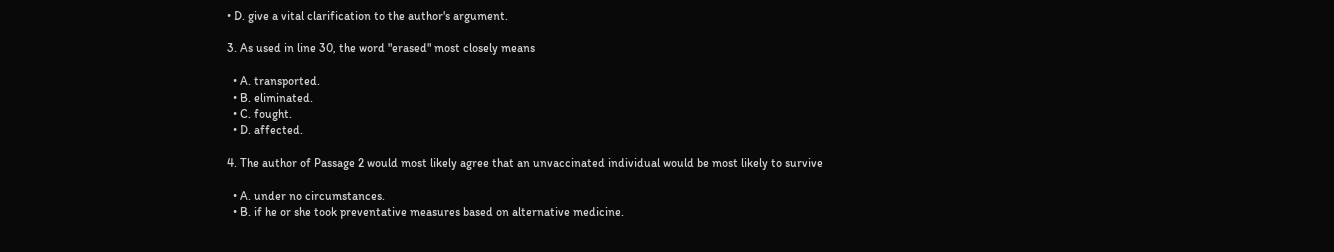• D. give a vital clarification to the author's argument.

3. As used in line 30, the word "erased" most closely means

  • A. transported.
  • B. eliminated.
  • C. fought.
  • D. affected.

4. The author of Passage 2 would most likely agree that an unvaccinated individual would be most likely to survive

  • A. under no circumstances.
  • B. if he or she took preventative measures based on alternative medicine.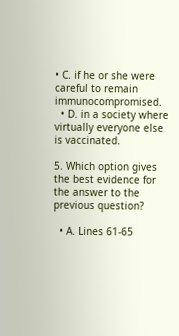• C. if he or she were careful to remain immunocompromised.
  • D. in a society where virtually everyone else is vaccinated.

5. Which option gives the best evidence for the answer to the previous question?

  • A. Lines 61-65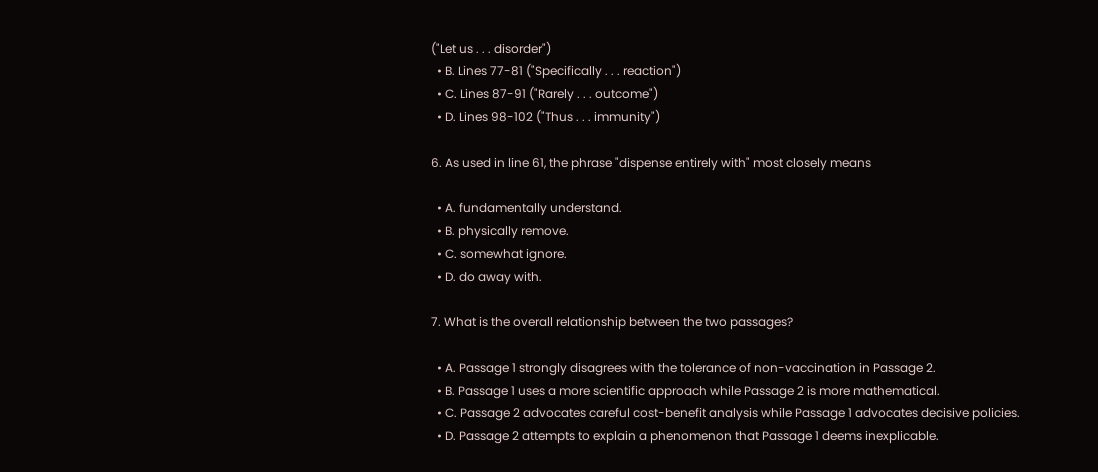("Let us . . . disorder")
  • B. Lines 77-81 ("Specifically . . . reaction")
  • C. Lines 87-91 ("Rarely . . . outcome")
  • D. Lines 98-102 ("Thus . . . immunity")

6. As used in line 61, the phrase "dispense entirely with" most closely means

  • A. fundamentally understand.
  • B. physically remove.
  • C. somewhat ignore.
  • D. do away with.

7. What is the overall relationship between the two passages?

  • A. Passage 1 strongly disagrees with the tolerance of non-vaccination in Passage 2.
  • B. Passage 1 uses a more scientific approach while Passage 2 is more mathematical.
  • C. Passage 2 advocates careful cost-benefit analysis while Passage 1 advocates decisive policies.
  • D. Passage 2 attempts to explain a phenomenon that Passage 1 deems inexplicable.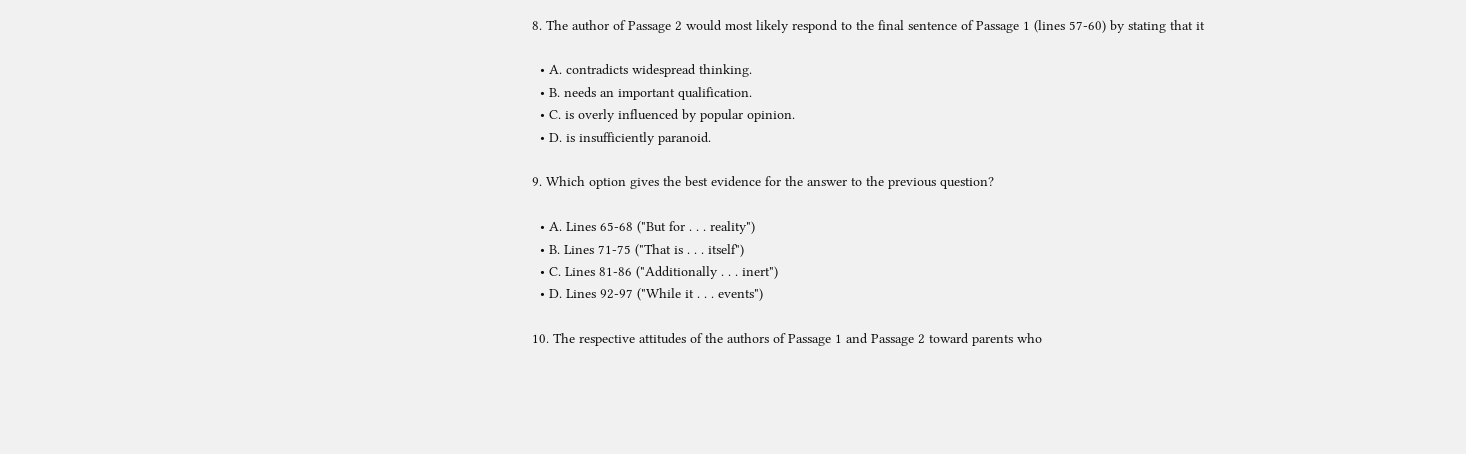8. The author of Passage 2 would most likely respond to the final sentence of Passage 1 (lines 57-60) by stating that it

  • A. contradicts widespread thinking.
  • B. needs an important qualification.
  • C. is overly influenced by popular opinion.
  • D. is insufficiently paranoid.

9. Which option gives the best evidence for the answer to the previous question?

  • A. Lines 65-68 ("But for . . . reality")
  • B. Lines 71-75 ("That is . . . itself")
  • C. Lines 81-86 ("Additionally . . . inert")
  • D. Lines 92-97 ("While it . . . events")

10. The respective attitudes of the authors of Passage 1 and Passage 2 toward parents who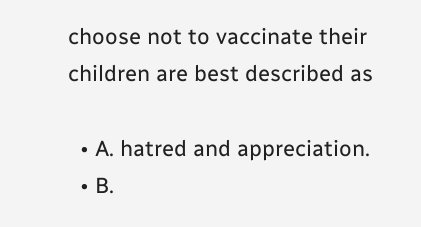choose not to vaccinate their children are best described as

  • A. hatred and appreciation.
  • B.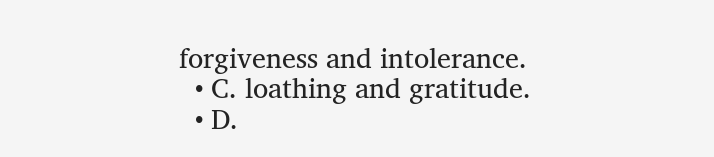forgiveness and intolerance.
  • C. loathing and gratitude.
  • D.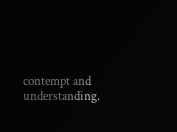contempt and understanding.